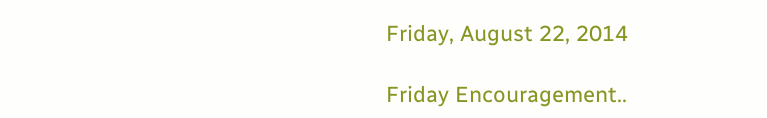Friday, August 22, 2014

Friday Encouragement..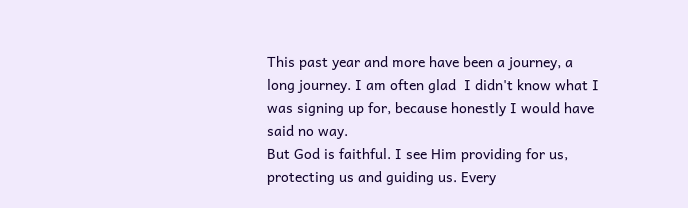This past year and more have been a journey, a long journey. I am often glad  I didn't know what I was signing up for, because honestly I would have said no way.
But God is faithful. I see Him providing for us, protecting us and guiding us. Every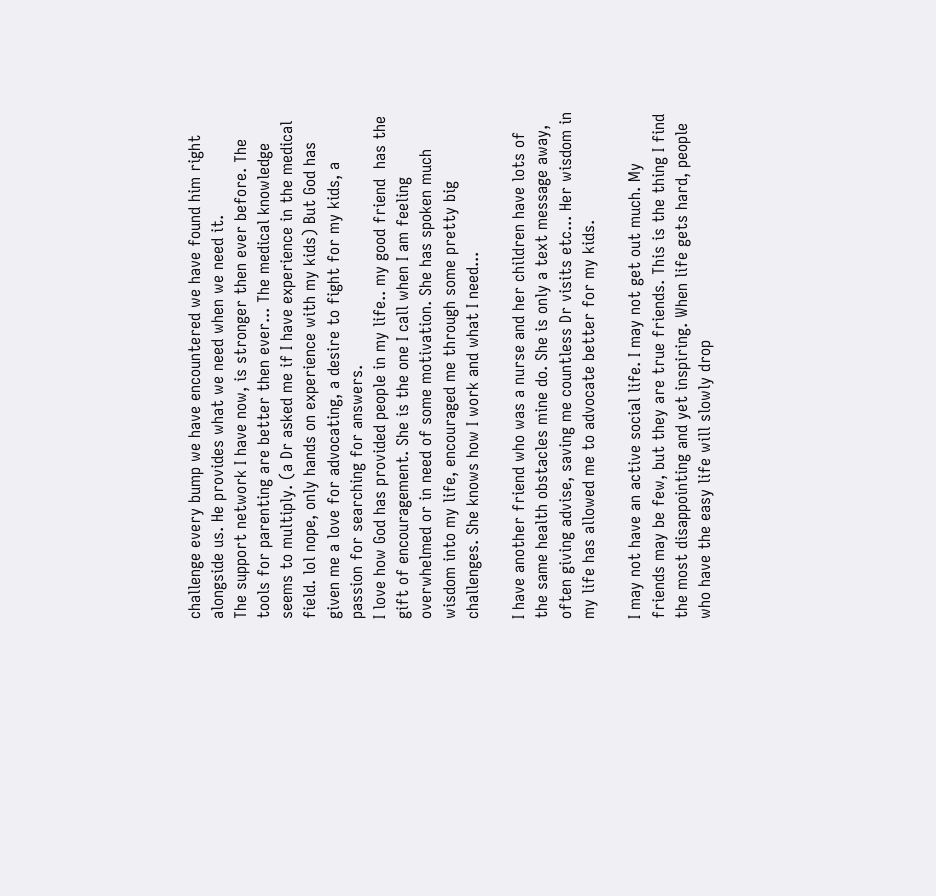challenge every bump we have encountered we have found him right alongside us. He provides what we need when we need it.
The support network I have now, is stronger then ever before. The tools for parenting are better then ever... The medical knowledge seems to multiply. (a Dr asked me if I have experience in the medical field. lol nope, only hands on experience with my kids) But God has given me a love for advocating, a desire to fight for my kids, a passion for searching for answers.
I love how God has provided people in my life.. my good friend  has the gift of encouragement. She is the one I call when I am feeling overwhelmed or in need of some motivation. She has spoken much wisdom into my life, encouraged me through some pretty big challenges. She knows how I work and what I need...

I have another friend who was a nurse and her children have lots of the same health obstacles mine do. She is only a text message away, often giving advise, saving me countless Dr visits etc... Her wisdom in my life has allowed me to advocate better for my kids.

I may not have an active social life. I may not get out much. My friends may be few, but they are true friends. This is the thing I find the most disappointing and yet inspiring. When life gets hard, people who have the easy life will slowly drop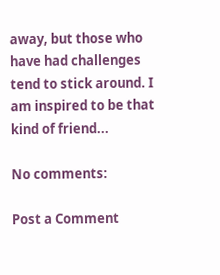away, but those who have had challenges tend to stick around. I am inspired to be that kind of friend...

No comments:

Post a Comment